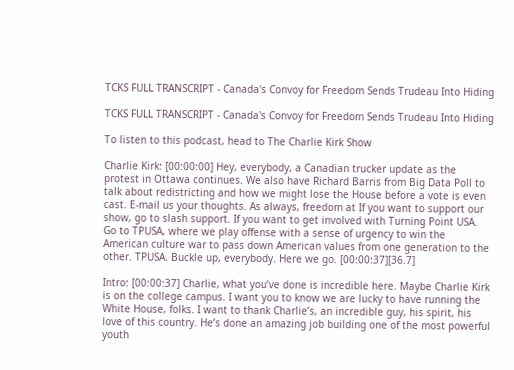TCKS FULL TRANSCRIPT - Canada's Convoy for Freedom Sends Trudeau Into Hiding

TCKS FULL TRANSCRIPT - Canada's Convoy for Freedom Sends Trudeau Into Hiding

To listen to this podcast, head to The Charlie Kirk Show

Charlie Kirk: [00:00:00] Hey, everybody, a Canadian trucker update as the protest in Ottawa continues. We also have Richard Barris from Big Data Poll to talk about redistricting and how we might lose the House before a vote is even cast. E-mail us your thoughts. As always, freedom at If you want to support our show, go to slash support. If you want to get involved with Turning Point USA. Go to TPUSA, where we play offense with a sense of urgency to win the American culture war to pass down American values from one generation to the other. TPUSA. Buckle up, everybody. Here we go. [00:00:37][36.7]

Intro: [00:00:37] Charlie, what you’ve done is incredible here. Maybe Charlie Kirk is on the college campus. I want you to know we are lucky to have running the White House, folks. I want to thank Charlie’s, an incredible guy, his spirit, his love of this country. He’s done an amazing job building one of the most powerful youth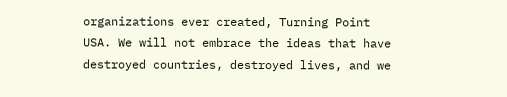organizations ever created, Turning Point USA. We will not embrace the ideas that have destroyed countries, destroyed lives, and we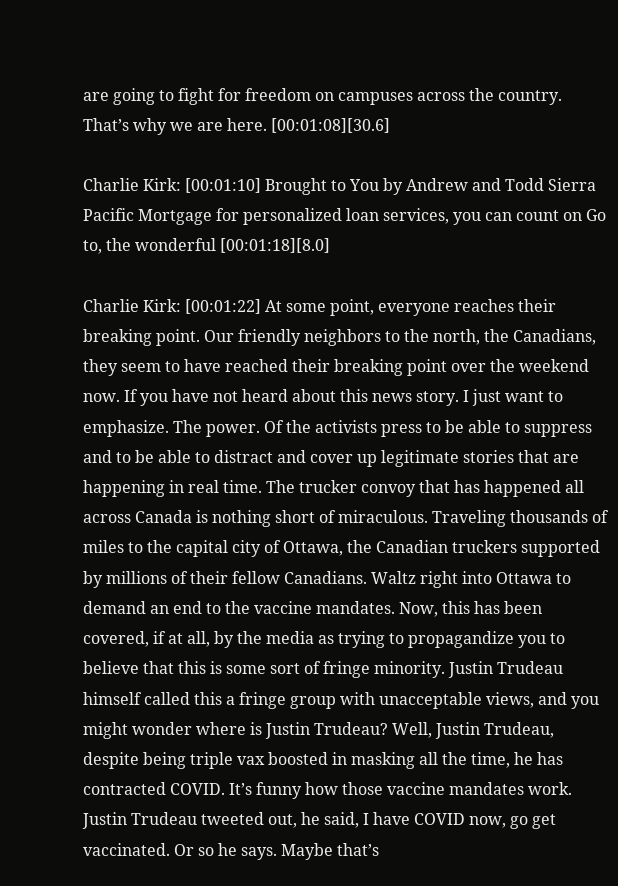are going to fight for freedom on campuses across the country. That’s why we are here. [00:01:08][30.6]

Charlie Kirk: [00:01:10] Brought to You by Andrew and Todd Sierra Pacific Mortgage for personalized loan services, you can count on Go to, the wonderful [00:01:18][8.0]

Charlie Kirk: [00:01:22] At some point, everyone reaches their breaking point. Our friendly neighbors to the north, the Canadians, they seem to have reached their breaking point over the weekend now. If you have not heard about this news story. I just want to emphasize. The power. Of the activists press to be able to suppress and to be able to distract and cover up legitimate stories that are happening in real time. The trucker convoy that has happened all across Canada is nothing short of miraculous. Traveling thousands of miles to the capital city of Ottawa, the Canadian truckers supported by millions of their fellow Canadians. Waltz right into Ottawa to demand an end to the vaccine mandates. Now, this has been covered, if at all, by the media as trying to propagandize you to believe that this is some sort of fringe minority. Justin Trudeau himself called this a fringe group with unacceptable views, and you might wonder where is Justin Trudeau? Well, Justin Trudeau, despite being triple vax boosted in masking all the time, he has contracted COVID. It’s funny how those vaccine mandates work. Justin Trudeau tweeted out, he said, I have COVID now, go get vaccinated. Or so he says. Maybe that’s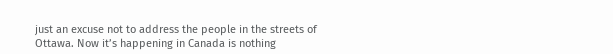just an excuse not to address the people in the streets of Ottawa. Now it’s happening in Canada is nothing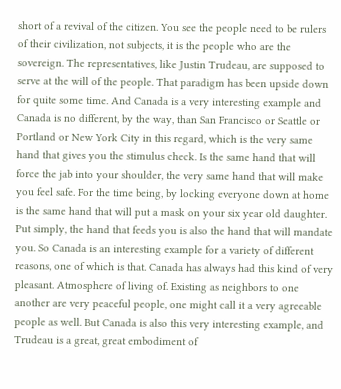short of a revival of the citizen. You see the people need to be rulers of their civilization, not subjects, it is the people who are the sovereign. The representatives, like Justin Trudeau, are supposed to serve at the will of the people. That paradigm has been upside down for quite some time. And Canada is a very interesting example and Canada is no different, by the way, than San Francisco or Seattle or Portland or New York City in this regard, which is the very same hand that gives you the stimulus check. Is the same hand that will force the jab into your shoulder, the very same hand that will make you feel safe. For the time being, by locking everyone down at home is the same hand that will put a mask on your six year old daughter. Put simply, the hand that feeds you is also the hand that will mandate you. So Canada is an interesting example for a variety of different reasons, one of which is that. Canada has always had this kind of very pleasant. Atmosphere of living of. Existing as neighbors to one another are very peaceful people, one might call it a very agreeable people as well. But Canada is also this very interesting example, and Trudeau is a great, great embodiment of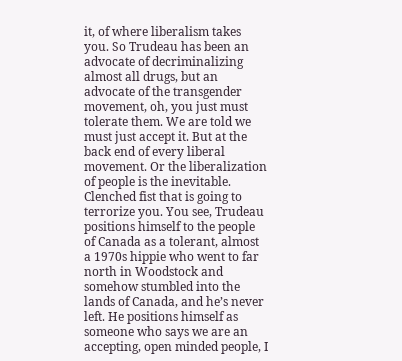it, of where liberalism takes you. So Trudeau has been an advocate of decriminalizing almost all drugs, but an advocate of the transgender movement, oh, you just must tolerate them. We are told we must just accept it. But at the back end of every liberal movement. Or the liberalization of people is the inevitable. Clenched fist that is going to terrorize you. You see, Trudeau positions himself to the people of Canada as a tolerant, almost a 1970s hippie who went to far north in Woodstock and somehow stumbled into the lands of Canada, and he’s never left. He positions himself as someone who says we are an accepting, open minded people, I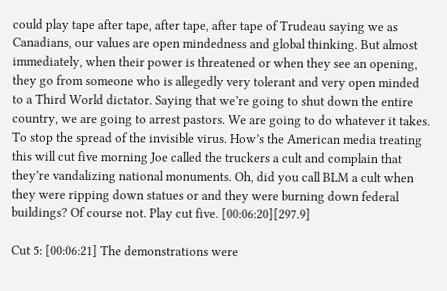could play tape after tape, after tape, after tape of Trudeau saying we as Canadians, our values are open mindedness and global thinking. But almost immediately, when their power is threatened or when they see an opening, they go from someone who is allegedly very tolerant and very open minded to a Third World dictator. Saying that we’re going to shut down the entire country, we are going to arrest pastors. We are going to do whatever it takes. To stop the spread of the invisible virus. How’s the American media treating this will cut five morning Joe called the truckers a cult and complain that they’re vandalizing national monuments. Oh, did you call BLM a cult when they were ripping down statues or and they were burning down federal buildings? Of course not. Play cut five. [00:06:20][297.9]

Cut 5: [00:06:21] The demonstrations were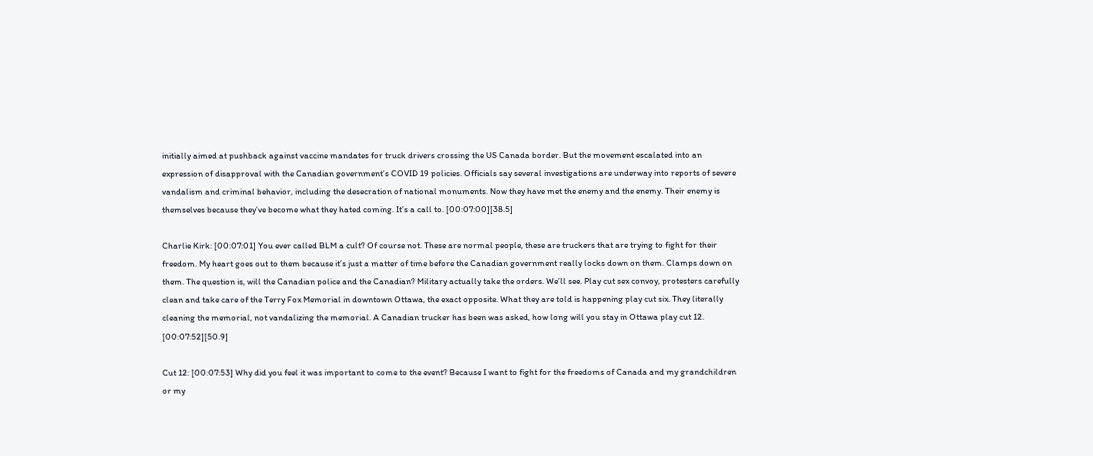initially aimed at pushback against vaccine mandates for truck drivers crossing the US Canada border. But the movement escalated into an expression of disapproval with the Canadian government’s COVID 19 policies. Officials say several investigations are underway into reports of severe vandalism and criminal behavior, including the desecration of national monuments. Now they have met the enemy and the enemy. Their enemy is themselves because they’ve become what they hated coming. It’s a call to. [00:07:00][38.5]

Charlie Kirk: [00:07:01] You ever called BLM a cult? Of course not. These are normal people, these are truckers that are trying to fight for their freedom. My heart goes out to them because it’s just a matter of time before the Canadian government really locks down on them. Clamps down on them. The question is, will the Canadian police and the Canadian? Military actually take the orders. We’ll see. Play cut sex convoy, protesters carefully clean and take care of the Terry Fox Memorial in downtown Ottawa, the exact opposite. What they are told is happening play cut six. They literally cleaning the memorial, not vandalizing the memorial. A Canadian trucker has been was asked, how long will you stay in Ottawa play cut 12. [00:07:52][50.9]

Cut 12: [00:07:53] Why did you feel it was important to come to the event? Because I want to fight for the freedoms of Canada and my grandchildren or my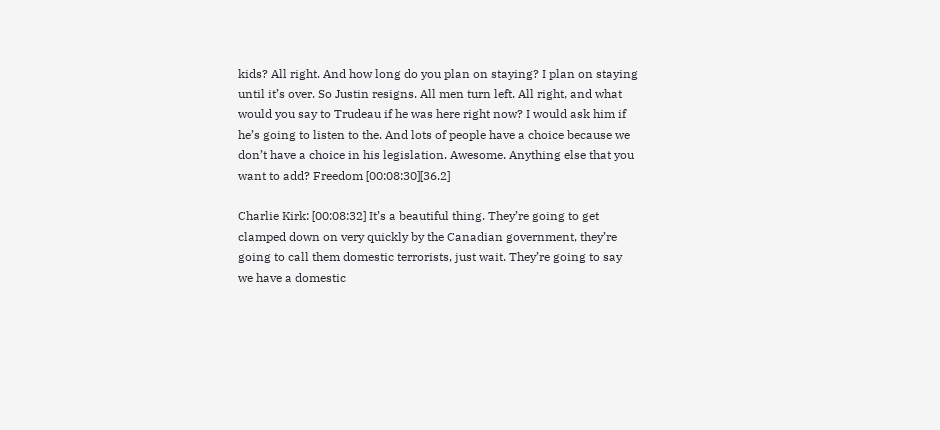kids? All right. And how long do you plan on staying? I plan on staying until it’s over. So Justin resigns. All men turn left. All right, and what would you say to Trudeau if he was here right now? I would ask him if he’s going to listen to the. And lots of people have a choice because we don’t have a choice in his legislation. Awesome. Anything else that you want to add? Freedom [00:08:30][36.2]

Charlie Kirk: [00:08:32] It’s a beautiful thing. They’re going to get clamped down on very quickly by the Canadian government, they’re going to call them domestic terrorists, just wait. They’re going to say we have a domestic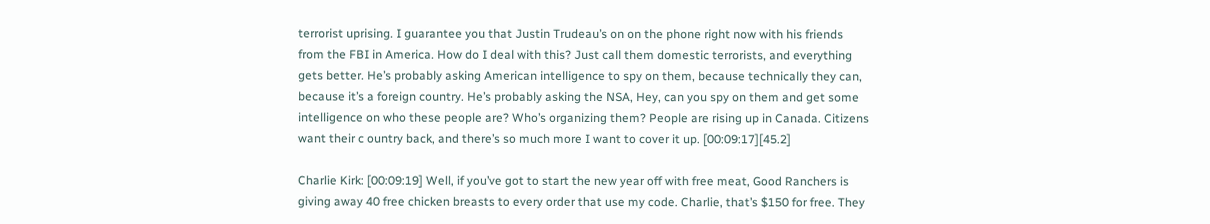terrorist uprising. I guarantee you that Justin Trudeau’s on on the phone right now with his friends from the FBI in America. How do I deal with this? Just call them domestic terrorists, and everything gets better. He’s probably asking American intelligence to spy on them, because technically they can, because it’s a foreign country. He’s probably asking the NSA, Hey, can you spy on them and get some intelligence on who these people are? Who’s organizing them? People are rising up in Canada. Citizens want their c ountry back, and there’s so much more I want to cover it up. [00:09:17][45.2]

Charlie Kirk: [00:09:19] Well, if you’ve got to start the new year off with free meat, Good Ranchers is giving away 40 free chicken breasts to every order that use my code. Charlie, that’s $150 for free. They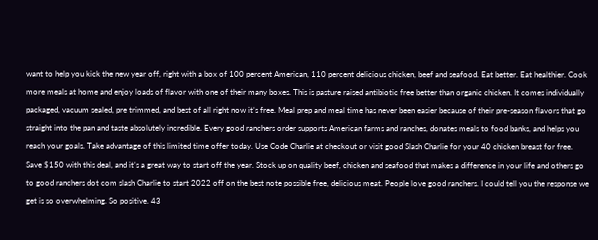want to help you kick the new year off, right with a box of 100 percent American, 110 percent delicious chicken, beef and seafood. Eat better. Eat healthier. Cook more meals at home and enjoy loads of flavor with one of their many boxes. This is pasture raised antibiotic free better than organic chicken. It comes individually packaged, vacuum sealed, pre trimmed, and best of all right now it’s free. Meal prep and meal time has never been easier because of their pre-season flavors that go straight into the pan and taste absolutely incredible. Every good ranchers order supports American farms and ranches, donates meals to food banks, and helps you reach your goals. Take advantage of this limited time offer today. Use Code Charlie at checkout or visit good Slash Charlie for your 40 chicken breast for free. Save $150 with this deal, and it’s a great way to start off the year. Stock up on quality beef, chicken and seafood that makes a difference in your life and others go to good ranchers dot com slash Charlie to start 2022 off on the best note possible free, delicious meat. People love good ranchers. I could tell you the response we get is so overwhelming. So positive. 43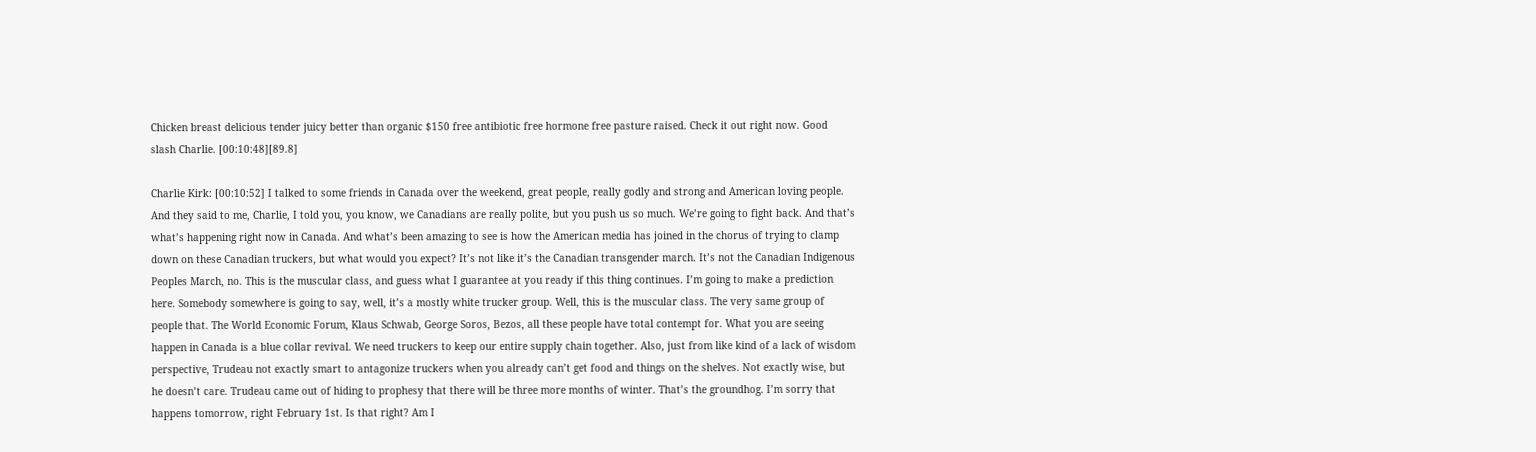Chicken breast delicious tender juicy better than organic $150 free antibiotic free hormone free pasture raised. Check it out right now. Good slash Charlie. [00:10:48][89.8]

Charlie Kirk: [00:10:52] I talked to some friends in Canada over the weekend, great people, really godly and strong and American loving people. And they said to me, Charlie, I told you, you know, we Canadians are really polite, but you push us so much. We’re going to fight back. And that’s what’s happening right now in Canada. And what’s been amazing to see is how the American media has joined in the chorus of trying to clamp down on these Canadian truckers, but what would you expect? It’s not like it’s the Canadian transgender march. It’s not the Canadian Indigenous Peoples March, no. This is the muscular class, and guess what I guarantee at you ready if this thing continues. I’m going to make a prediction here. Somebody somewhere is going to say, well, it’s a mostly white trucker group. Well, this is the muscular class. The very same group of people that. The World Economic Forum, Klaus Schwab, George Soros, Bezos, all these people have total contempt for. What you are seeing happen in Canada is a blue collar revival. We need truckers to keep our entire supply chain together. Also, just from like kind of a lack of wisdom perspective, Trudeau not exactly smart to antagonize truckers when you already can’t get food and things on the shelves. Not exactly wise, but he doesn’t care. Trudeau came out of hiding to prophesy that there will be three more months of winter. That’s the groundhog. I’m sorry that happens tomorrow, right February 1st. Is that right? Am I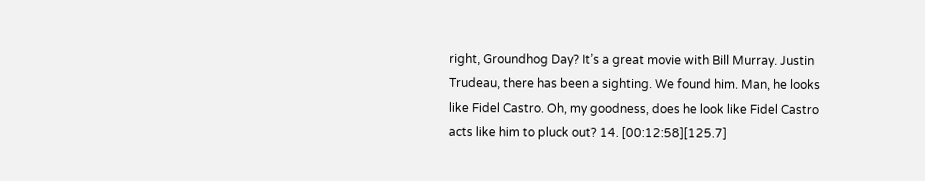right, Groundhog Day? It’s a great movie with Bill Murray. Justin Trudeau, there has been a sighting. We found him. Man, he looks like Fidel Castro. Oh, my goodness, does he look like Fidel Castro acts like him to pluck out? 14. [00:12:58][125.7]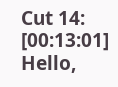Cut 14: [00:13:01] Hello,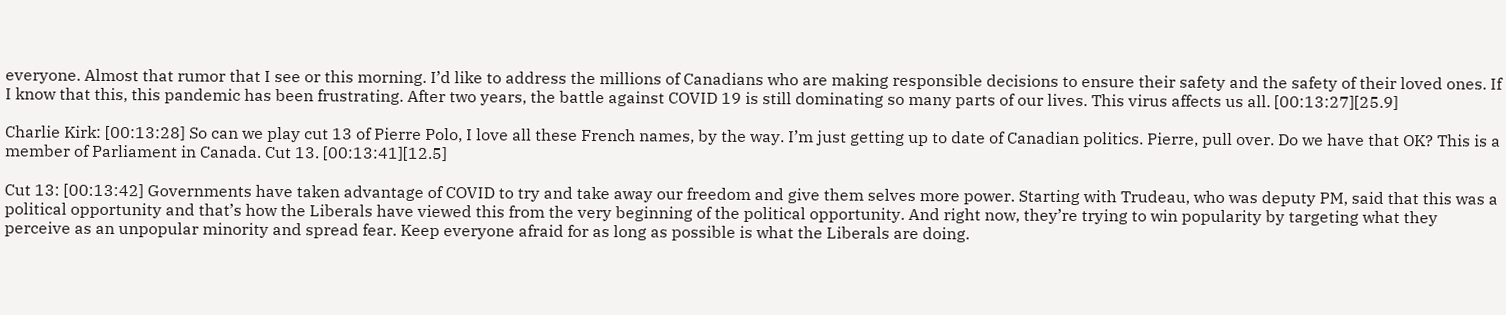everyone. Almost that rumor that I see or this morning. I’d like to address the millions of Canadians who are making responsible decisions to ensure their safety and the safety of their loved ones. If I know that this, this pandemic has been frustrating. After two years, the battle against COVID 19 is still dominating so many parts of our lives. This virus affects us all. [00:13:27][25.9]

Charlie Kirk: [00:13:28] So can we play cut 13 of Pierre Polo, I love all these French names, by the way. I’m just getting up to date of Canadian politics. Pierre, pull over. Do we have that OK? This is a member of Parliament in Canada. Cut 13. [00:13:41][12.5]

Cut 13: [00:13:42] Governments have taken advantage of COVID to try and take away our freedom and give them selves more power. Starting with Trudeau, who was deputy PM, said that this was a political opportunity and that’s how the Liberals have viewed this from the very beginning of the political opportunity. And right now, they’re trying to win popularity by targeting what they perceive as an unpopular minority and spread fear. Keep everyone afraid for as long as possible is what the Liberals are doing.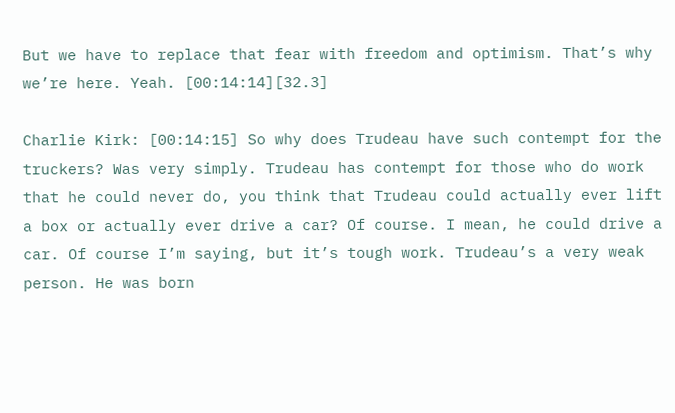But we have to replace that fear with freedom and optimism. That’s why we’re here. Yeah. [00:14:14][32.3]

Charlie Kirk: [00:14:15] So why does Trudeau have such contempt for the truckers? Was very simply. Trudeau has contempt for those who do work that he could never do, you think that Trudeau could actually ever lift a box or actually ever drive a car? Of course. I mean, he could drive a car. Of course I’m saying, but it’s tough work. Trudeau’s a very weak person. He was born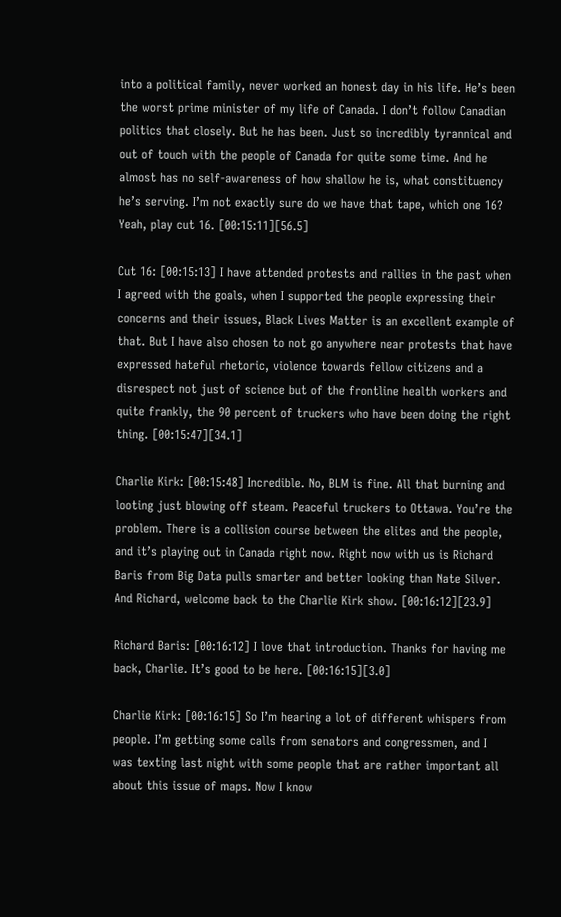into a political family, never worked an honest day in his life. He’s been the worst prime minister of my life of Canada. I don’t follow Canadian politics that closely. But he has been. Just so incredibly tyrannical and out of touch with the people of Canada for quite some time. And he almost has no self-awareness of how shallow he is, what constituency he’s serving. I’m not exactly sure do we have that tape, which one 16? Yeah, play cut 16. [00:15:11][56.5]

Cut 16: [00:15:13] I have attended protests and rallies in the past when I agreed with the goals, when I supported the people expressing their concerns and their issues, Black Lives Matter is an excellent example of that. But I have also chosen to not go anywhere near protests that have expressed hateful rhetoric, violence towards fellow citizens and a disrespect not just of science but of the frontline health workers and quite frankly, the 90 percent of truckers who have been doing the right thing. [00:15:47][34.1]

Charlie Kirk: [00:15:48] Incredible. No, BLM is fine. All that burning and looting just blowing off steam. Peaceful truckers to Ottawa. You’re the problem. There is a collision course between the elites and the people, and it’s playing out in Canada right now. Right now with us is Richard Baris from Big Data pulls smarter and better looking than Nate Silver. And Richard, welcome back to the Charlie Kirk show. [00:16:12][23.9]

Richard Baris: [00:16:12] I love that introduction. Thanks for having me back, Charlie. It’s good to be here. [00:16:15][3.0]

Charlie Kirk: [00:16:15] So I’m hearing a lot of different whispers from people. I’m getting some calls from senators and congressmen, and I was texting last night with some people that are rather important all about this issue of maps. Now I know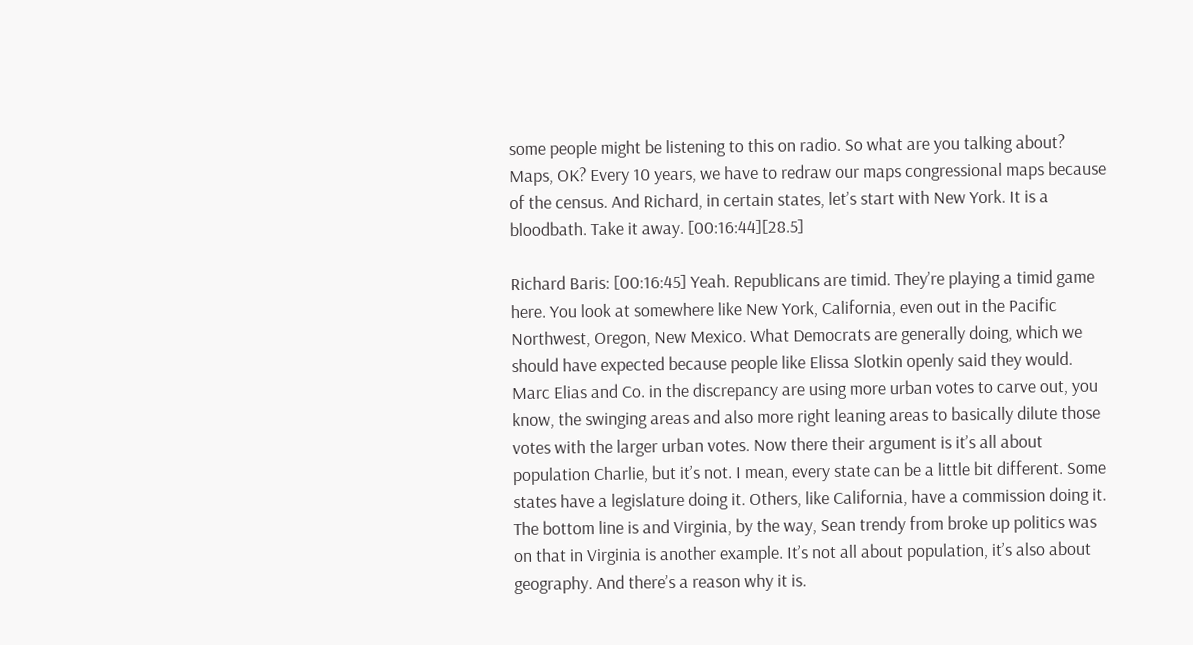some people might be listening to this on radio. So what are you talking about? Maps, OK? Every 10 years, we have to redraw our maps congressional maps because of the census. And Richard, in certain states, let’s start with New York. It is a bloodbath. Take it away. [00:16:44][28.5]

Richard Baris: [00:16:45] Yeah. Republicans are timid. They’re playing a timid game here. You look at somewhere like New York, California, even out in the Pacific Northwest, Oregon, New Mexico. What Democrats are generally doing, which we should have expected because people like Elissa Slotkin openly said they would. Marc Elias and Co. in the discrepancy are using more urban votes to carve out, you know, the swinging areas and also more right leaning areas to basically dilute those votes with the larger urban votes. Now there their argument is it’s all about population Charlie, but it’s not. I mean, every state can be a little bit different. Some states have a legislature doing it. Others, like California, have a commission doing it. The bottom line is and Virginia, by the way, Sean trendy from broke up politics was on that in Virginia is another example. It’s not all about population, it’s also about geography. And there’s a reason why it is.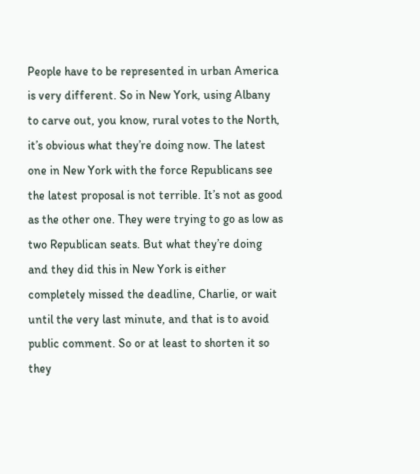People have to be represented in urban America is very different. So in New York, using Albany to carve out, you know, rural votes to the North, it’s obvious what they’re doing now. The latest one in New York with the force Republicans see the latest proposal is not terrible. It’s not as good as the other one. They were trying to go as low as two Republican seats. But what they’re doing and they did this in New York is either completely missed the deadline, Charlie, or wait until the very last minute, and that is to avoid public comment. So or at least to shorten it so they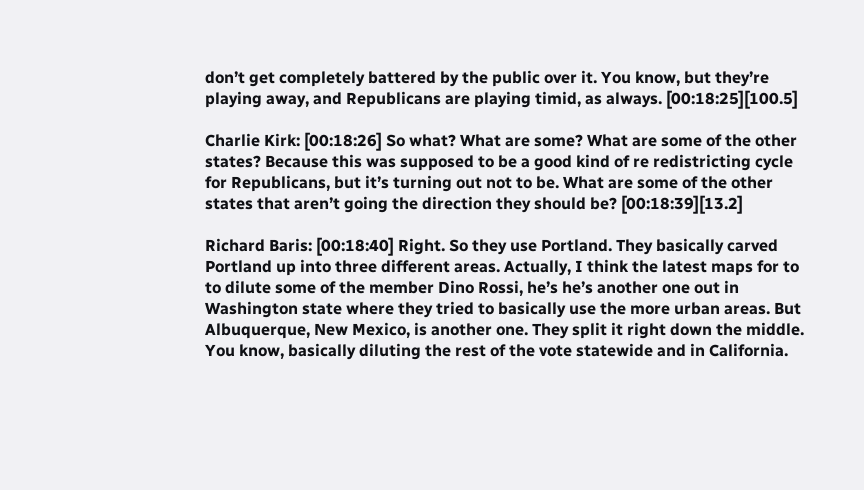don’t get completely battered by the public over it. You know, but they’re playing away, and Republicans are playing timid, as always. [00:18:25][100.5]

Charlie Kirk: [00:18:26] So what? What are some? What are some of the other states? Because this was supposed to be a good kind of re redistricting cycle for Republicans, but it’s turning out not to be. What are some of the other states that aren’t going the direction they should be? [00:18:39][13.2]

Richard Baris: [00:18:40] Right. So they use Portland. They basically carved Portland up into three different areas. Actually, I think the latest maps for to to dilute some of the member Dino Rossi, he’s he’s another one out in Washington state where they tried to basically use the more urban areas. But Albuquerque, New Mexico, is another one. They split it right down the middle. You know, basically diluting the rest of the vote statewide and in California.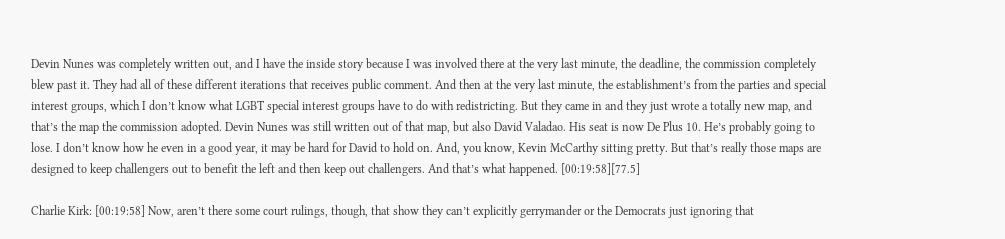Devin Nunes was completely written out, and I have the inside story because I was involved there at the very last minute, the deadline, the commission completely blew past it. They had all of these different iterations that receives public comment. And then at the very last minute, the establishment’s from the parties and special interest groups, which I don’t know what LGBT special interest groups have to do with redistricting. But they came in and they just wrote a totally new map, and that’s the map the commission adopted. Devin Nunes was still written out of that map, but also David Valadao. His seat is now De Plus 10. He’s probably going to lose. I don’t know how he even in a good year, it may be hard for David to hold on. And, you know, Kevin McCarthy sitting pretty. But that’s really those maps are designed to keep challengers out to benefit the left and then keep out challengers. And that’s what happened. [00:19:58][77.5]

Charlie Kirk: [00:19:58] Now, aren’t there some court rulings, though, that show they can’t explicitly gerrymander or the Democrats just ignoring that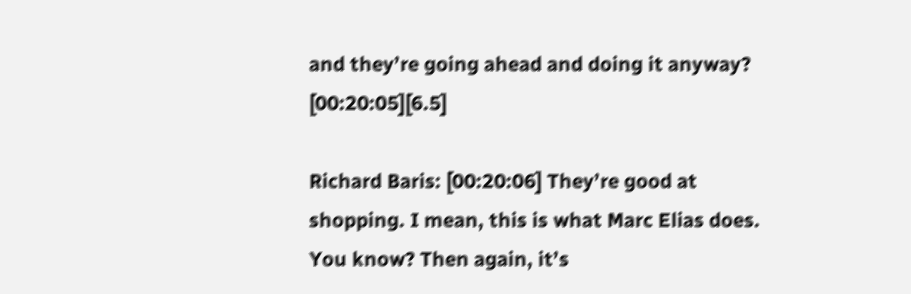and they’re going ahead and doing it anyway? [00:20:05][6.5]

Richard Baris: [00:20:06] They’re good at shopping. I mean, this is what Marc Elias does. You know? Then again, it’s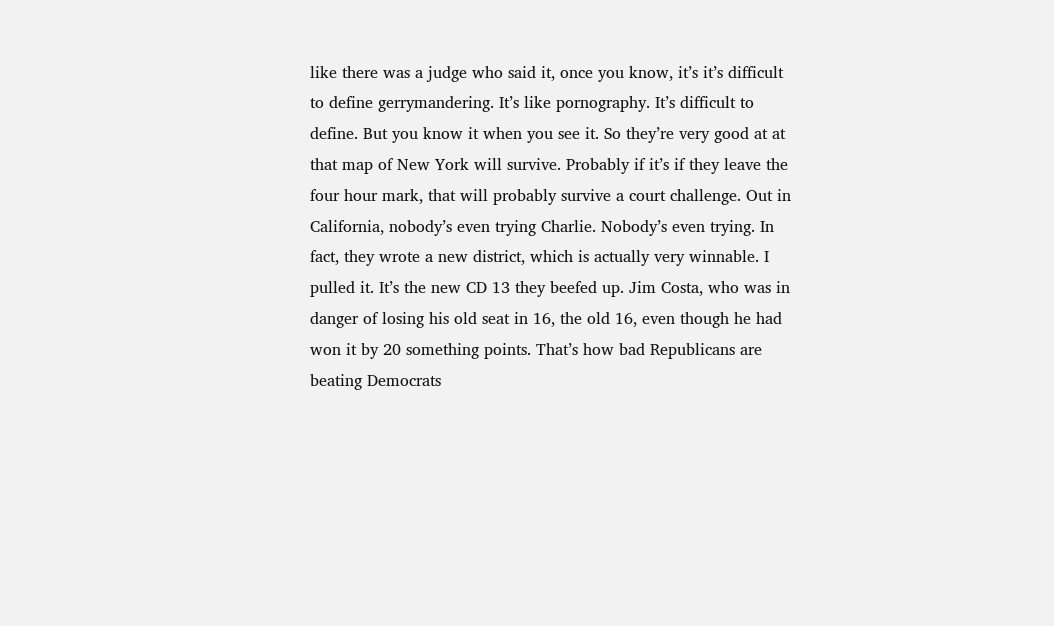like there was a judge who said it, once you know, it’s it’s difficult to define gerrymandering. It’s like pornography. It’s difficult to define. But you know it when you see it. So they’re very good at at that map of New York will survive. Probably if it’s if they leave the four hour mark, that will probably survive a court challenge. Out in California, nobody’s even trying Charlie. Nobody’s even trying. In fact, they wrote a new district, which is actually very winnable. I pulled it. It’s the new CD 13 they beefed up. Jim Costa, who was in danger of losing his old seat in 16, the old 16, even though he had won it by 20 something points. That’s how bad Republicans are beating Democrats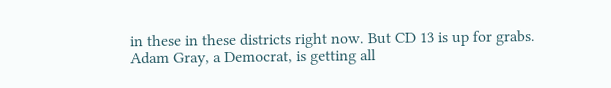in these in these districts right now. But CD 13 is up for grabs. Adam Gray, a Democrat, is getting all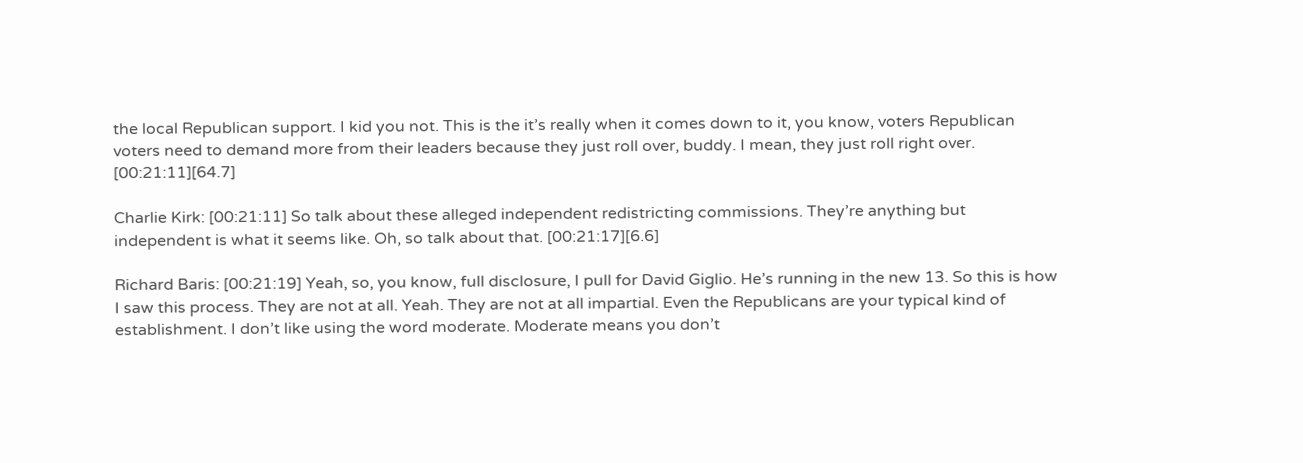the local Republican support. I kid you not. This is the it’s really when it comes down to it, you know, voters Republican voters need to demand more from their leaders because they just roll over, buddy. I mean, they just roll right over. [00:21:11][64.7]

Charlie Kirk: [00:21:11] So talk about these alleged independent redistricting commissions. They’re anything but independent is what it seems like. Oh, so talk about that. [00:21:17][6.6]

Richard Baris: [00:21:19] Yeah, so, you know, full disclosure, I pull for David Giglio. He’s running in the new 13. So this is how I saw this process. They are not at all. Yeah. They are not at all impartial. Even the Republicans are your typical kind of establishment. I don’t like using the word moderate. Moderate means you don’t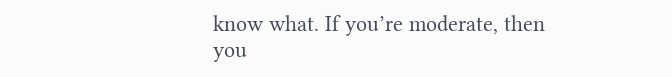know what. If you’re moderate, then you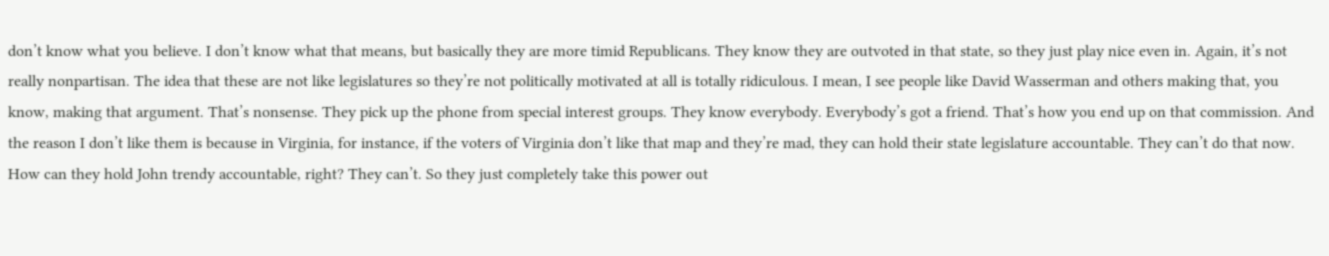don’t know what you believe. I don’t know what that means, but basically they are more timid Republicans. They know they are outvoted in that state, so they just play nice even in. Again, it’s not really nonpartisan. The idea that these are not like legislatures so they’re not politically motivated at all is totally ridiculous. I mean, I see people like David Wasserman and others making that, you know, making that argument. That’s nonsense. They pick up the phone from special interest groups. They know everybody. Everybody’s got a friend. That’s how you end up on that commission. And the reason I don’t like them is because in Virginia, for instance, if the voters of Virginia don’t like that map and they’re mad, they can hold their state legislature accountable. They can’t do that now. How can they hold John trendy accountable, right? They can’t. So they just completely take this power out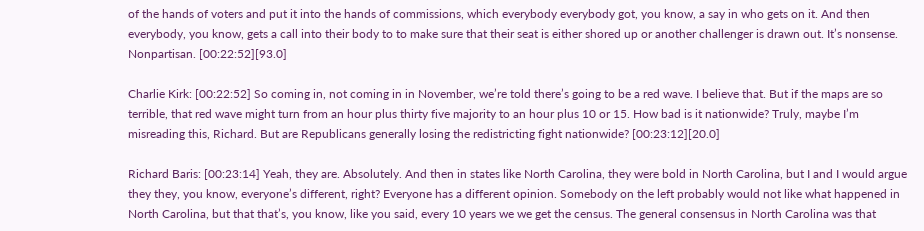of the hands of voters and put it into the hands of commissions, which everybody everybody got, you know, a say in who gets on it. And then everybody, you know, gets a call into their body to to make sure that their seat is either shored up or another challenger is drawn out. It’s nonsense. Nonpartisan. [00:22:52][93.0]

Charlie Kirk: [00:22:52] So coming in, not coming in in November, we’re told there’s going to be a red wave. I believe that. But if the maps are so terrible, that red wave might turn from an hour plus thirty five majority to an hour plus 10 or 15. How bad is it nationwide? Truly, maybe I’m misreading this, Richard. But are Republicans generally losing the redistricting fight nationwide? [00:23:12][20.0]

Richard Baris: [00:23:14] Yeah, they are. Absolutely. And then in states like North Carolina, they were bold in North Carolina, but I and I would argue they they, you know, everyone’s different, right? Everyone has a different opinion. Somebody on the left probably would not like what happened in North Carolina, but that that’s, you know, like you said, every 10 years we we get the census. The general consensus in North Carolina was that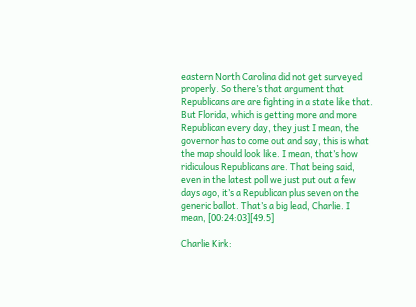eastern North Carolina did not get surveyed properly. So there’s that argument that Republicans are are fighting in a state like that. But Florida, which is getting more and more Republican every day, they just I mean, the governor has to come out and say, this is what the map should look like. I mean, that’s how ridiculous Republicans are. That being said, even in the latest poll we just put out a few days ago, it’s a Republican plus seven on the generic ballot. That’s a big lead, Charlie. I mean, [00:24:03][49.5]

Charlie Kirk: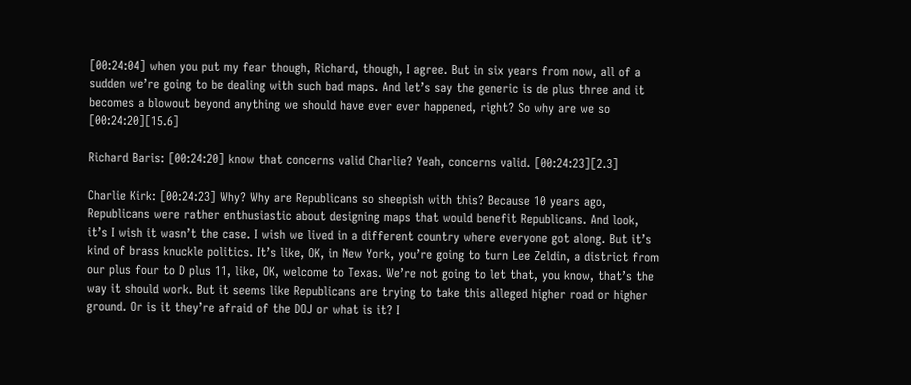[00:24:04] when you put my fear though, Richard, though, I agree. But in six years from now, all of a sudden we’re going to be dealing with such bad maps. And let’s say the generic is de plus three and it becomes a blowout beyond anything we should have ever ever happened, right? So why are we so [00:24:20][15.6]

Richard Baris: [00:24:20] know that concerns valid Charlie? Yeah, concerns valid. [00:24:23][2.3]

Charlie Kirk: [00:24:23] Why? Why are Republicans so sheepish with this? Because 10 years ago, Republicans were rather enthusiastic about designing maps that would benefit Republicans. And look, it’s I wish it wasn’t the case. I wish we lived in a different country where everyone got along. But it’s kind of brass knuckle politics. It’s like, OK, in New York, you’re going to turn Lee Zeldin, a district from our plus four to D plus 11, like, OK, welcome to Texas. We’re not going to let that, you know, that’s the way it should work. But it seems like Republicans are trying to take this alleged higher road or higher ground. Or is it they’re afraid of the DOJ or what is it? I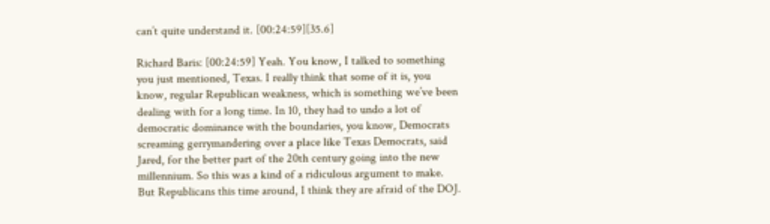can’t quite understand it. [00:24:59][35.6]

Richard Baris: [00:24:59] Yeah. You know, I talked to something you just mentioned, Texas. I really think that some of it is, you know, regular Republican weakness, which is something we’ve been dealing with for a long time. In 10, they had to undo a lot of democratic dominance with the boundaries, you know, Democrats screaming gerrymandering over a place like Texas Democrats, said Jared, for the better part of the 20th century going into the new millennium. So this was a kind of a ridiculous argument to make. But Republicans this time around, I think they are afraid of the DOJ.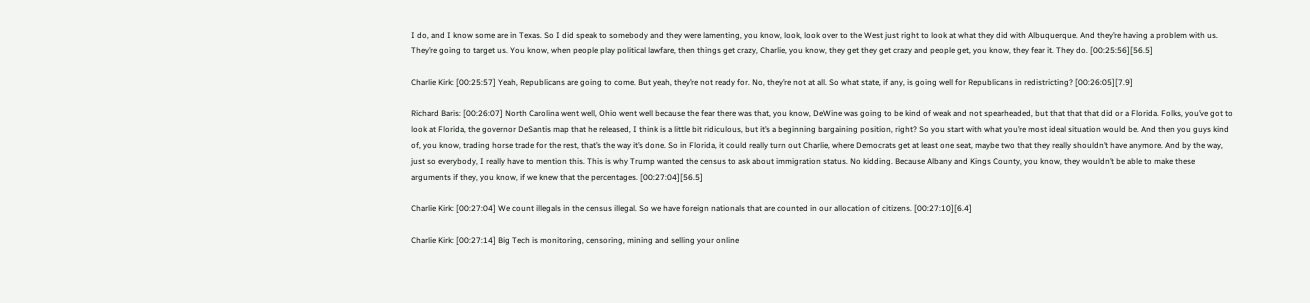I do, and I know some are in Texas. So I did speak to somebody and they were lamenting, you know, look, look over to the West just right to look at what they did with Albuquerque. And they’re having a problem with us. They’re going to target us. You know, when people play political lawfare, then things get crazy, Charlie, you know, they get they get crazy and people get, you know, they fear it. They do. [00:25:56][56.5]

Charlie Kirk: [00:25:57] Yeah, Republicans are going to come. But yeah, they’re not ready for. No, they’re not at all. So what state, if any, is going well for Republicans in redistricting? [00:26:05][7.9]

Richard Baris: [00:26:07] North Carolina went well, Ohio went well because the fear there was that, you know, DeWine was going to be kind of weak and not spearheaded, but that that that did or a Florida. Folks, you’ve got to look at Florida, the governor DeSantis map that he released, I think is a little bit ridiculous, but it’s a beginning bargaining position, right? So you start with what you’re most ideal situation would be. And then you guys kind of, you know, trading horse trade for the rest, that’s the way it’s done. So in Florida, it could really turn out Charlie, where Democrats get at least one seat, maybe two that they really shouldn’t have anymore. And by the way, just so everybody, I really have to mention this. This is why Trump wanted the census to ask about immigration status. No kidding. Because Albany and Kings County, you know, they wouldn’t be able to make these arguments if they, you know, if we knew that the percentages. [00:27:04][56.5]

Charlie Kirk: [00:27:04] We count illegals in the census illegal. So we have foreign nationals that are counted in our allocation of citizens. [00:27:10][6.4]

Charlie Kirk: [00:27:14] Big Tech is monitoring, censoring, mining and selling your online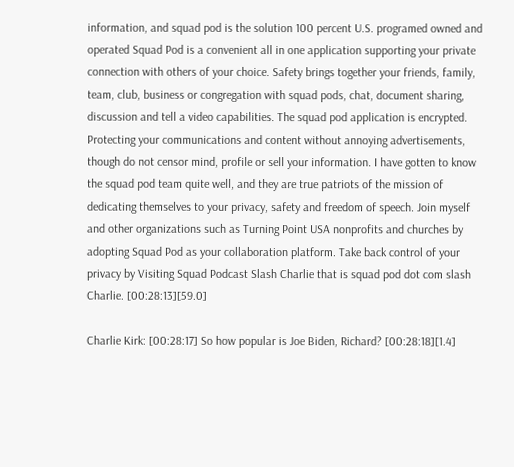information, and squad pod is the solution 100 percent U.S. programed owned and operated Squad Pod is a convenient all in one application supporting your private connection with others of your choice. Safety brings together your friends, family, team, club, business or congregation with squad pods, chat, document sharing, discussion and tell a video capabilities. The squad pod application is encrypted. Protecting your communications and content without annoying advertisements, though do not censor mind, profile or sell your information. I have gotten to know the squad pod team quite well, and they are true patriots of the mission of dedicating themselves to your privacy, safety and freedom of speech. Join myself and other organizations such as Turning Point USA nonprofits and churches by adopting Squad Pod as your collaboration platform. Take back control of your privacy by Visiting Squad Podcast Slash Charlie that is squad pod dot com slash Charlie. [00:28:13][59.0]

Charlie Kirk: [00:28:17] So how popular is Joe Biden, Richard? [00:28:18][1.4]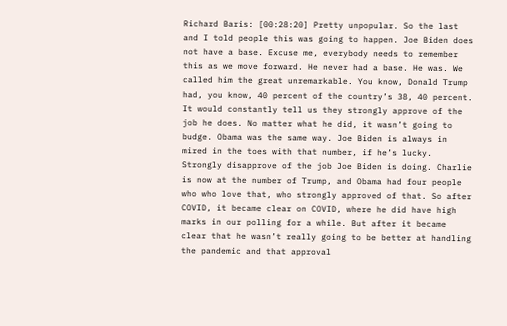Richard Baris: [00:28:20] Pretty unpopular. So the last and I told people this was going to happen. Joe Biden does not have a base. Excuse me, everybody needs to remember this as we move forward. He never had a base. He was. We called him the great unremarkable. You know, Donald Trump had, you know, 40 percent of the country’s 38, 40 percent. It would constantly tell us they strongly approve of the job he does. No matter what he did, it wasn’t going to budge. Obama was the same way. Joe Biden is always in mired in the toes with that number, if he’s lucky. Strongly disapprove of the job Joe Biden is doing. Charlie is now at the number of Trump, and Obama had four people who who love that, who strongly approved of that. So after COVID, it became clear on COVID, where he did have high marks in our polling for a while. But after it became clear that he wasn’t really going to be better at handling the pandemic and that approval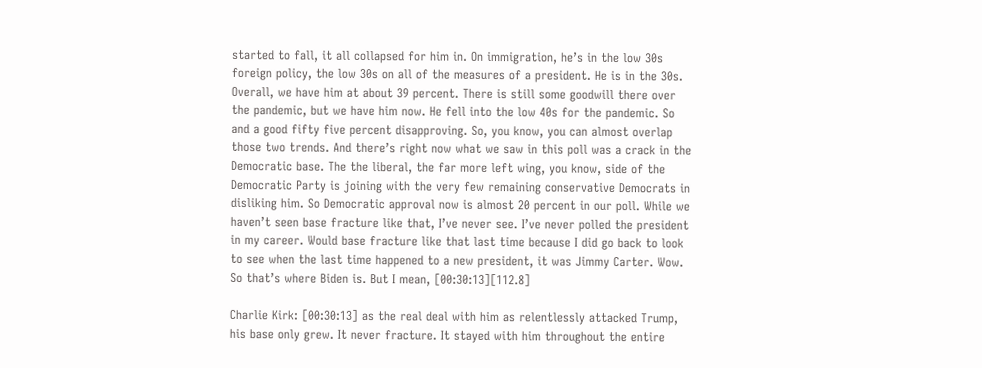started to fall, it all collapsed for him in. On immigration, he’s in the low 30s foreign policy, the low 30s on all of the measures of a president. He is in the 30s. Overall, we have him at about 39 percent. There is still some goodwill there over the pandemic, but we have him now. He fell into the low 40s for the pandemic. So and a good fifty five percent disapproving. So, you know, you can almost overlap those two trends. And there’s right now what we saw in this poll was a crack in the Democratic base. The the liberal, the far more left wing, you know, side of the Democratic Party is joining with the very few remaining conservative Democrats in disliking him. So Democratic approval now is almost 20 percent in our poll. While we haven’t seen base fracture like that, I’ve never see. I’ve never polled the president in my career. Would base fracture like that last time because I did go back to look to see when the last time happened to a new president, it was Jimmy Carter. Wow. So that’s where Biden is. But I mean, [00:30:13][112.8]

Charlie Kirk: [00:30:13] as the real deal with him as relentlessly attacked Trump, his base only grew. It never fracture. It stayed with him throughout the entire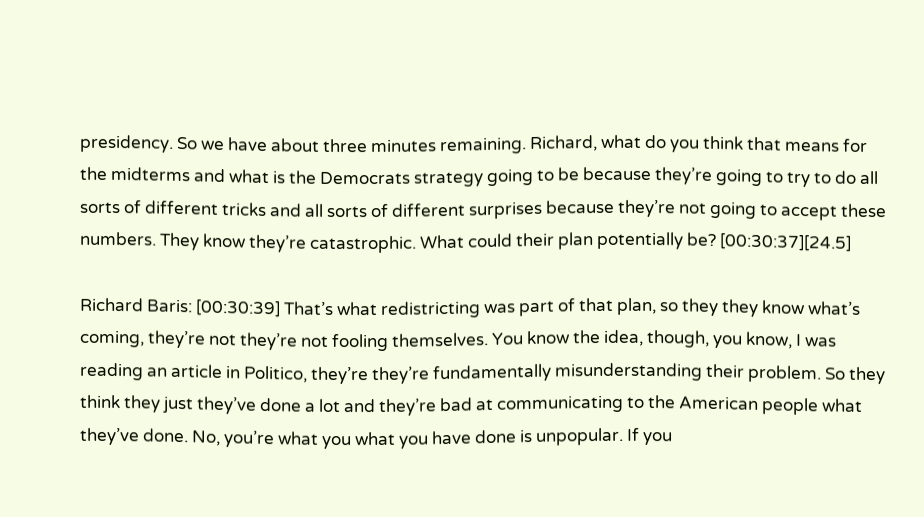presidency. So we have about three minutes remaining. Richard, what do you think that means for the midterms and what is the Democrats strategy going to be because they’re going to try to do all sorts of different tricks and all sorts of different surprises because they’re not going to accept these numbers. They know they’re catastrophic. What could their plan potentially be? [00:30:37][24.5]

Richard Baris: [00:30:39] That’s what redistricting was part of that plan, so they they know what’s coming, they’re not they’re not fooling themselves. You know the idea, though, you know, I was reading an article in Politico, they’re they’re fundamentally misunderstanding their problem. So they think they just they’ve done a lot and they’re bad at communicating to the American people what they’ve done. No, you’re what you what you have done is unpopular. If you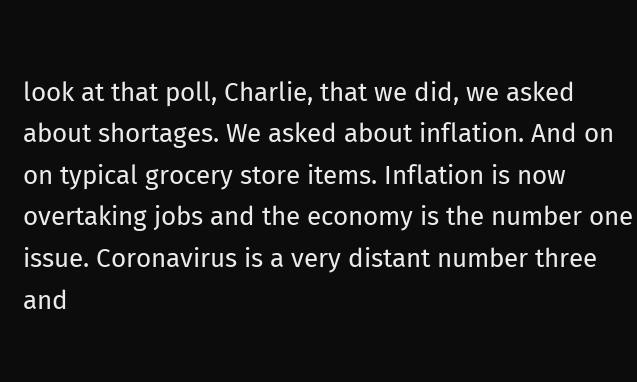look at that poll, Charlie, that we did, we asked about shortages. We asked about inflation. And on on typical grocery store items. Inflation is now overtaking jobs and the economy is the number one issue. Coronavirus is a very distant number three and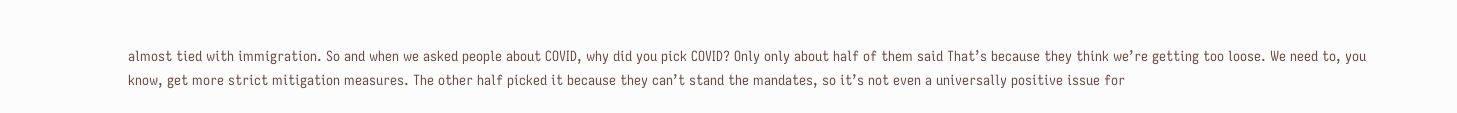almost tied with immigration. So and when we asked people about COVID, why did you pick COVID? Only only about half of them said That’s because they think we’re getting too loose. We need to, you know, get more strict mitigation measures. The other half picked it because they can’t stand the mandates, so it’s not even a universally positive issue for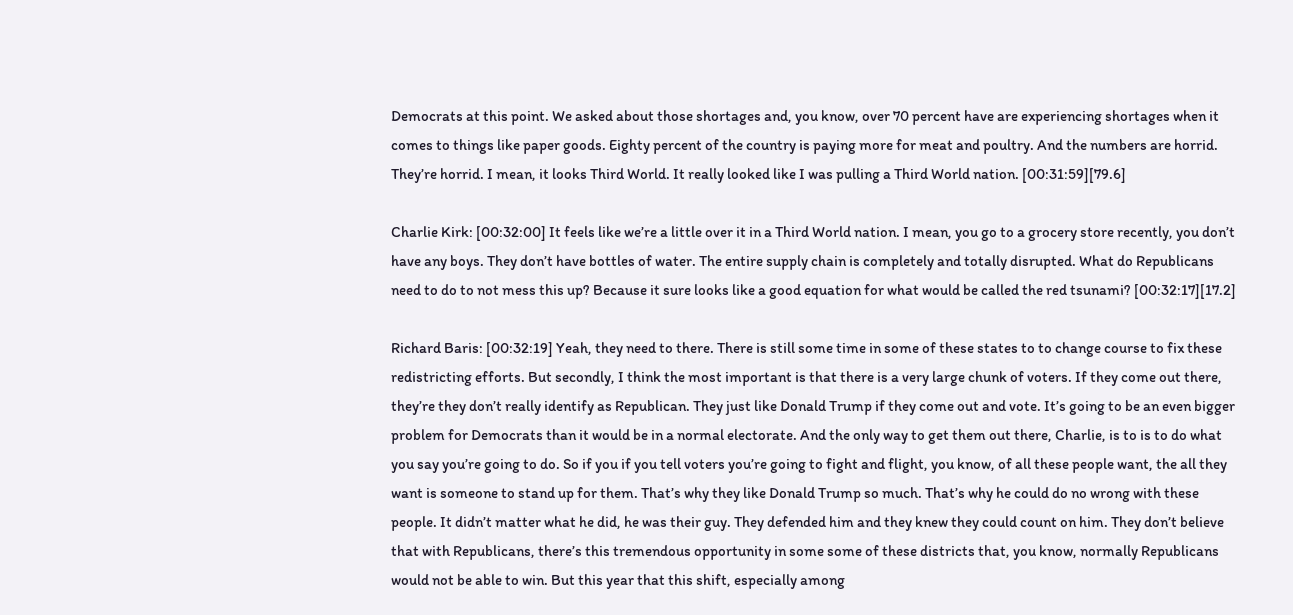Democrats at this point. We asked about those shortages and, you know, over 70 percent have are experiencing shortages when it comes to things like paper goods. Eighty percent of the country is paying more for meat and poultry. And the numbers are horrid. They’re horrid. I mean, it looks Third World. It really looked like I was pulling a Third World nation. [00:31:59][79.6]

Charlie Kirk: [00:32:00] It feels like we’re a little over it in a Third World nation. I mean, you go to a grocery store recently, you don’t have any boys. They don’t have bottles of water. The entire supply chain is completely and totally disrupted. What do Republicans need to do to not mess this up? Because it sure looks like a good equation for what would be called the red tsunami? [00:32:17][17.2]

Richard Baris: [00:32:19] Yeah, they need to there. There is still some time in some of these states to to change course to fix these redistricting efforts. But secondly, I think the most important is that there is a very large chunk of voters. If they come out there, they’re they don’t really identify as Republican. They just like Donald Trump if they come out and vote. It’s going to be an even bigger problem for Democrats than it would be in a normal electorate. And the only way to get them out there, Charlie, is to is to do what you say you’re going to do. So if you if you tell voters you’re going to fight and flight, you know, of all these people want, the all they want is someone to stand up for them. That’s why they like Donald Trump so much. That’s why he could do no wrong with these people. It didn’t matter what he did, he was their guy. They defended him and they knew they could count on him. They don’t believe that with Republicans, there’s this tremendous opportunity in some some of these districts that, you know, normally Republicans would not be able to win. But this year that this shift, especially among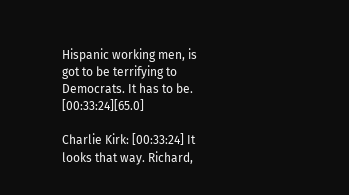Hispanic working men, is got to be terrifying to Democrats. It has to be. [00:33:24][65.0]

Charlie Kirk: [00:33:24] It looks that way. Richard,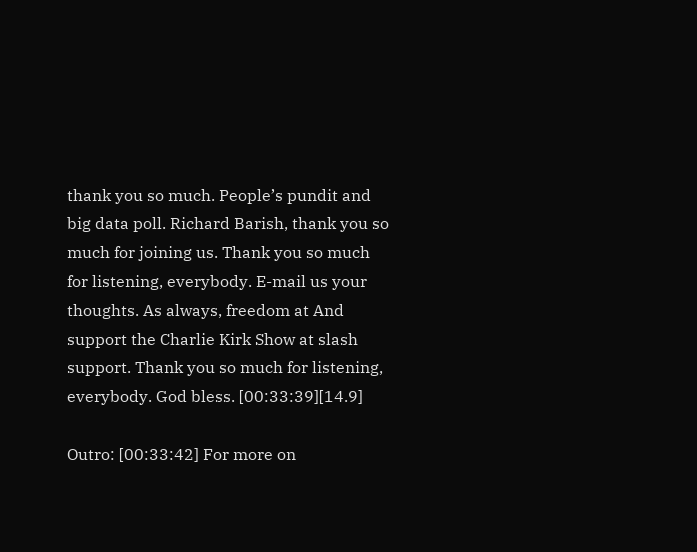thank you so much. People’s pundit and big data poll. Richard Barish, thank you so much for joining us. Thank you so much for listening, everybody. E-mail us your thoughts. As always, freedom at And support the Charlie Kirk Show at slash support. Thank you so much for listening, everybody. God bless. [00:33:39][14.9]

Outro: [00:33:42] For more on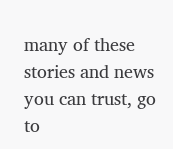many of these stories and news you can trust, go to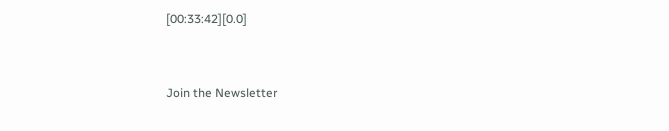[00:33:42][0.0]



Join the Newsletter